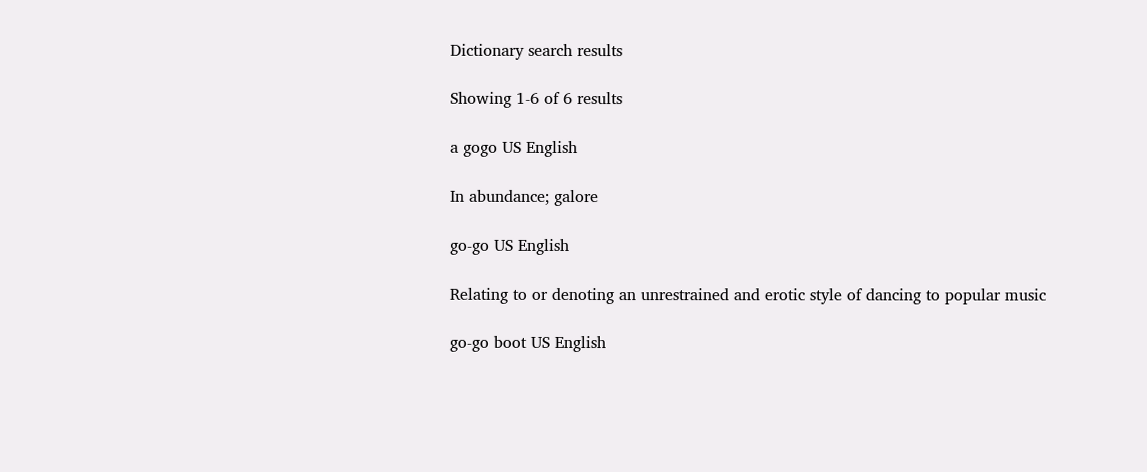Dictionary search results

Showing 1-6 of 6 results

a gogo US English

In abundance; galore

go-go US English

Relating to or denoting an unrestrained and erotic style of dancing to popular music

go-go boot US English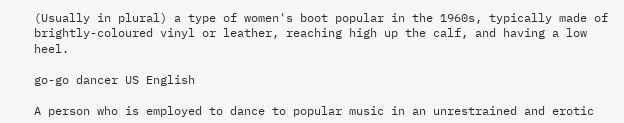(Usually in plural) a type of women's boot popular in the 1960s, typically made of brightly-coloured vinyl or leather, reaching high up the calf, and having a low heel.

go-go dancer US English

A person who is employed to dance to popular music in an unrestrained and erotic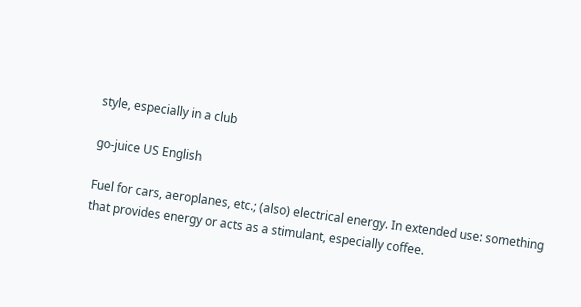style, especially in a club

go-juice US English

Fuel for cars, aeroplanes, etc.; (also) electrical energy. In extended use: something that provides energy or acts as a stimulant, especially coffee.